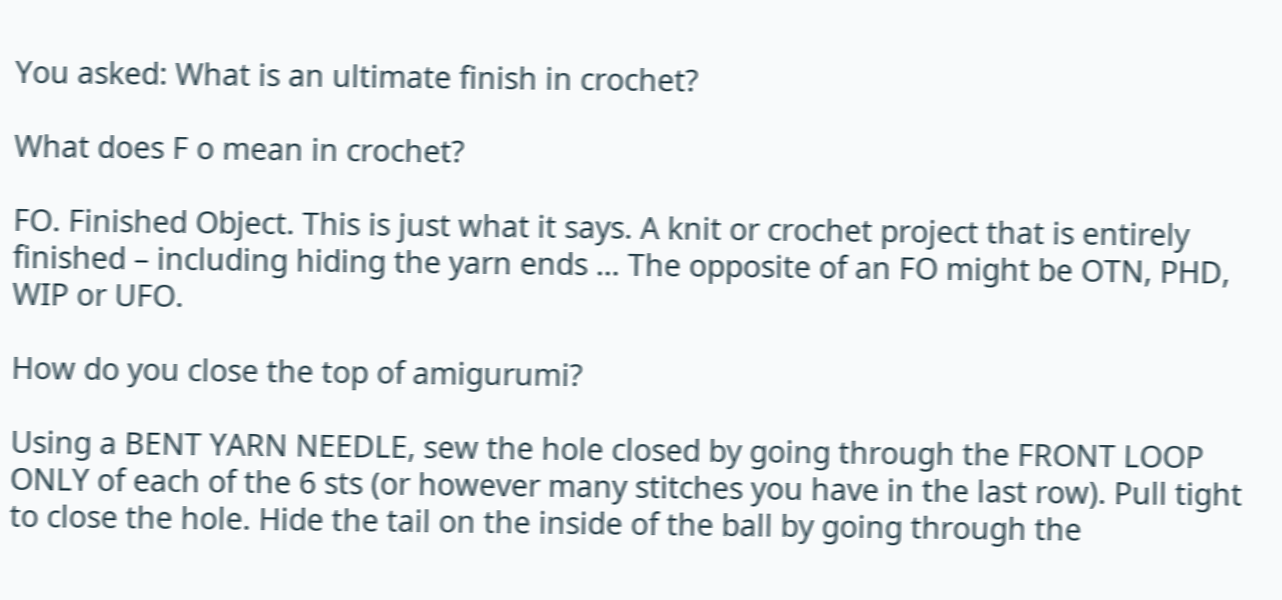You asked: What is an ultimate finish in crochet?

What does F o mean in crochet?

FO. Finished Object. This is just what it says. A knit or crochet project that is entirely finished – including hiding the yarn ends … The opposite of an FO might be OTN, PHD, WIP or UFO.

How do you close the top of amigurumi?

Using a BENT YARN NEEDLE, sew the hole closed by going through the FRONT LOOP ONLY of each of the 6 sts (or however many stitches you have in the last row). Pull tight to close the hole. Hide the tail on the inside of the ball by going through the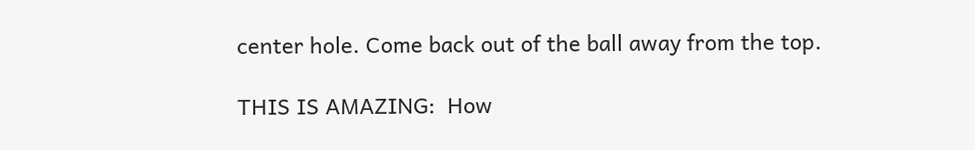center hole. Come back out of the ball away from the top.

THIS IS AMAZING:  How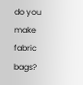do you make fabric bags?